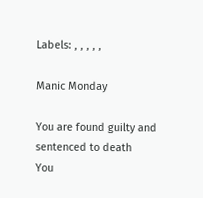Labels: , , , , ,

Manic Monday

You are found guilty and sentenced to death
You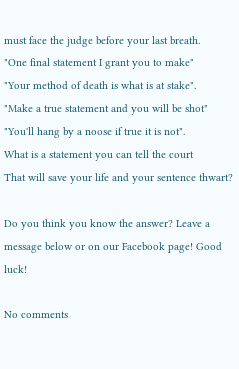must face the judge before your last breath.
"One final statement I grant you to make"
"Your method of death is what is at stake".
"Make a true statement and you will be shot"
"You'll hang by a noose if true it is not".
What is a statement you can tell the court
That will save your life and your sentence thwart?

Do you think you know the answer? Leave a message below or on our Facebook page! Good luck!

No comments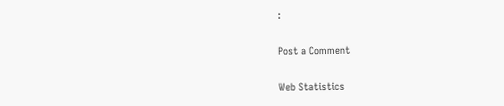:

Post a Comment

Web Statistics